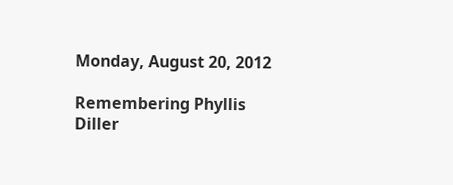Monday, August 20, 2012

Remembering Phyllis Diller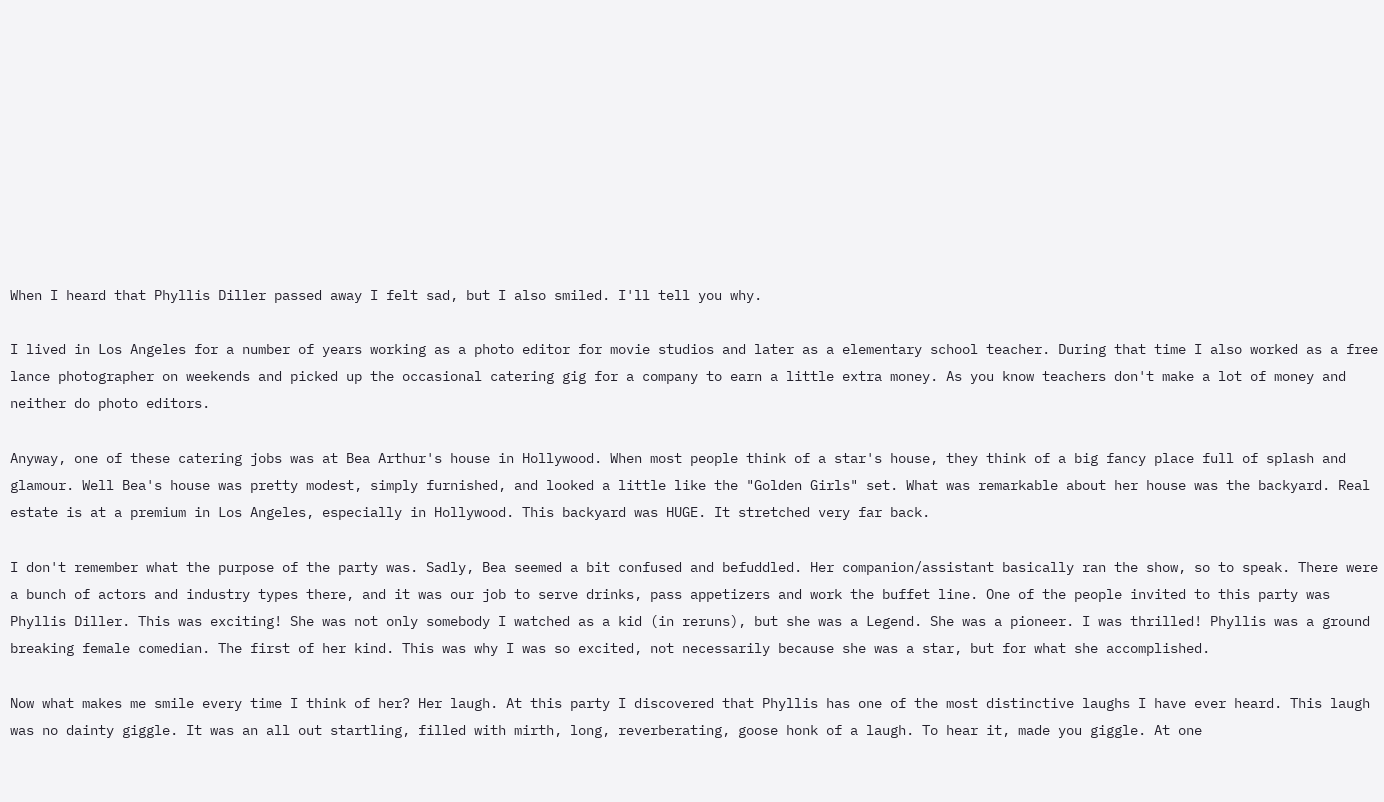When I heard that Phyllis Diller passed away I felt sad, but I also smiled. I'll tell you why.

I lived in Los Angeles for a number of years working as a photo editor for movie studios and later as a elementary school teacher. During that time I also worked as a free lance photographer on weekends and picked up the occasional catering gig for a company to earn a little extra money. As you know teachers don't make a lot of money and neither do photo editors.

Anyway, one of these catering jobs was at Bea Arthur's house in Hollywood. When most people think of a star's house, they think of a big fancy place full of splash and glamour. Well Bea's house was pretty modest, simply furnished, and looked a little like the "Golden Girls" set. What was remarkable about her house was the backyard. Real estate is at a premium in Los Angeles, especially in Hollywood. This backyard was HUGE. It stretched very far back.

I don't remember what the purpose of the party was. Sadly, Bea seemed a bit confused and befuddled. Her companion/assistant basically ran the show, so to speak. There were a bunch of actors and industry types there, and it was our job to serve drinks, pass appetizers and work the buffet line. One of the people invited to this party was Phyllis Diller. This was exciting! She was not only somebody I watched as a kid (in reruns), but she was a Legend. She was a pioneer. I was thrilled! Phyllis was a ground breaking female comedian. The first of her kind. This was why I was so excited, not necessarily because she was a star, but for what she accomplished.

Now what makes me smile every time I think of her? Her laugh. At this party I discovered that Phyllis has one of the most distinctive laughs I have ever heard. This laugh was no dainty giggle. It was an all out startling, filled with mirth, long, reverberating, goose honk of a laugh. To hear it, made you giggle. At one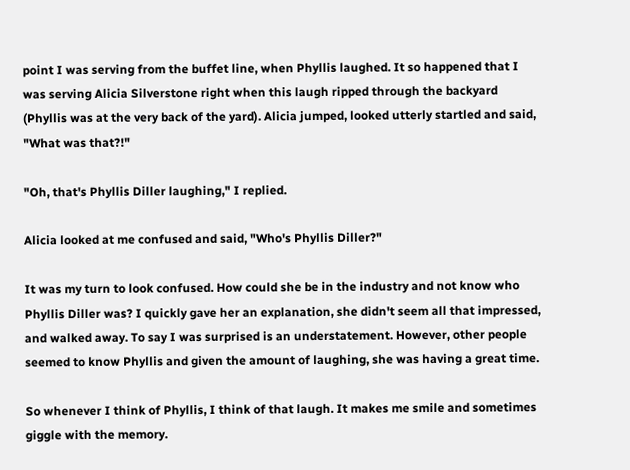point I was serving from the buffet line, when Phyllis laughed. It so happened that I was serving Alicia Silverstone right when this laugh ripped through the backyard (Phyllis was at the very back of the yard). Alicia jumped, looked utterly startled and said, "What was that?!"

"Oh, that's Phyllis Diller laughing," I replied.

Alicia looked at me confused and said, "Who's Phyllis Diller?"

It was my turn to look confused. How could she be in the industry and not know who Phyllis Diller was? I quickly gave her an explanation, she didn't seem all that impressed, and walked away. To say I was surprised is an understatement. However, other people seemed to know Phyllis and given the amount of laughing, she was having a great time.

So whenever I think of Phyllis, I think of that laugh. It makes me smile and sometimes giggle with the memory.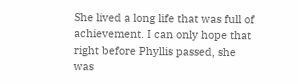She lived a long life that was full of achievement. I can only hope that right before Phyllis passed, she was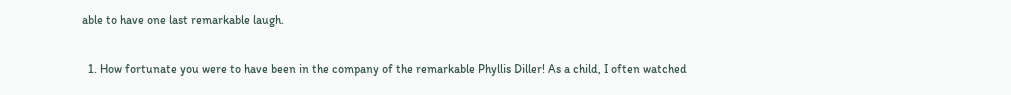able to have one last remarkable laugh.


  1. How fortunate you were to have been in the company of the remarkable Phyllis Diller! As a child, I often watched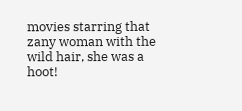movies starring that zany woman with the wild hair, she was a hoot!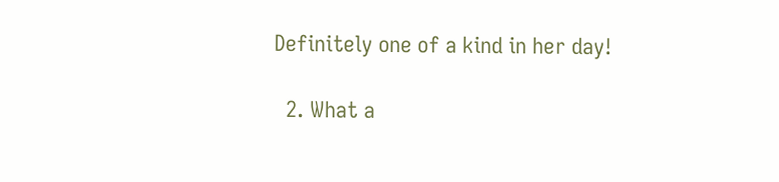Definitely one of a kind in her day!

  2. What a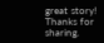great story! Thanks for sharing.